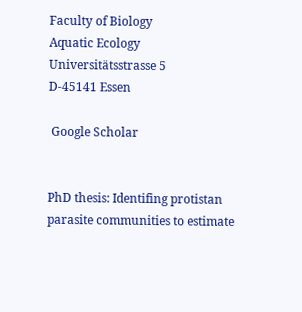Faculty of Biology
Aquatic Ecology
Universitätsstrasse 5
D-45141 Essen

 Google Scholar


PhD thesis: Identifing protistan parasite communities to estimate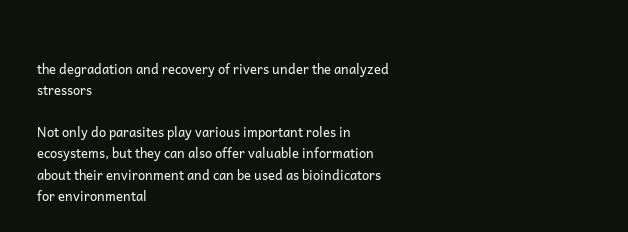the degradation and recovery of rivers under the analyzed stressors

Not only do parasites play various important roles in ecosystems, but they can also offer valuable information about their environment and can be used as bioindicators for environmental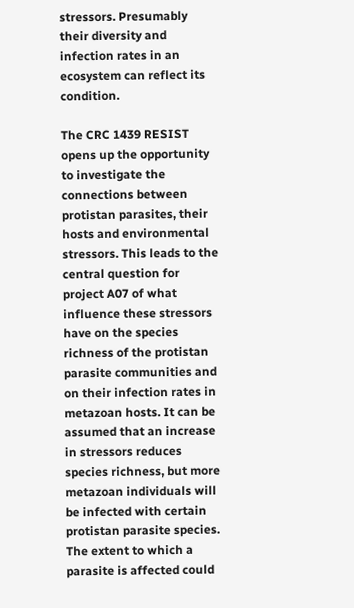stressors. Presumably their diversity and infection rates in an ecosystem can reflect its condition.

The CRC 1439 RESIST opens up the opportunity to investigate the connections between protistan parasites, their hosts and environmental stressors. This leads to the central question for project A07 of what influence these stressors have on the species richness of the protistan parasite communities and on their infection rates in metazoan hosts. It can be assumed that an increase in stressors reduces species richness, but more metazoan individuals will be infected with certain protistan parasite species. The extent to which a parasite is affected could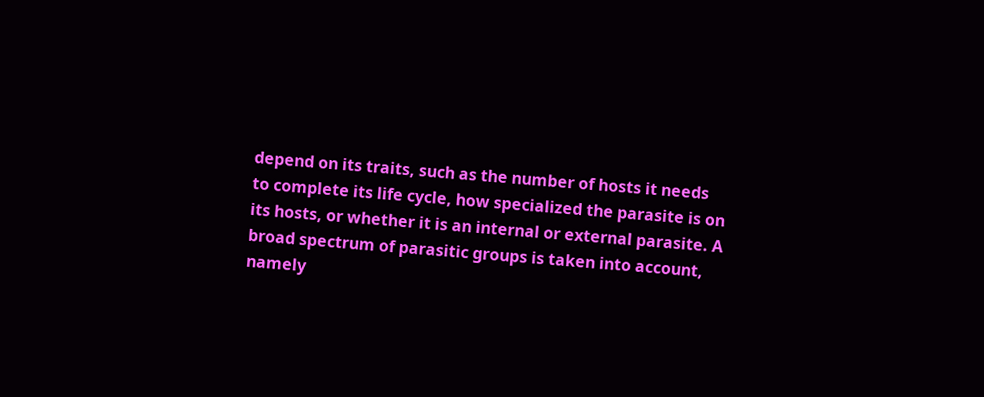depend on its traits, such as the number of hosts it needs to complete its life cycle, how specialized the parasite is on its hosts, or whether it is an internal or external parasite. A broad spectrum of parasitic groups is taken into account, namely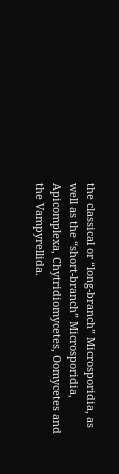the classical or “long-branch” Microsporidia, as well as the “short-branch” Microsporidia, Apicomplexa, Chytridiomycetes, Oomycetes and the Vampyrellida.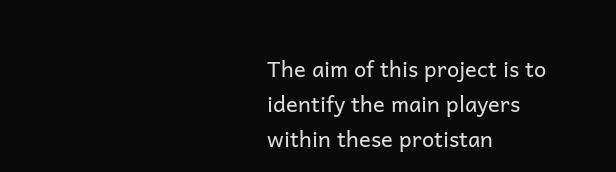The aim of this project is to identify the main players within these protistan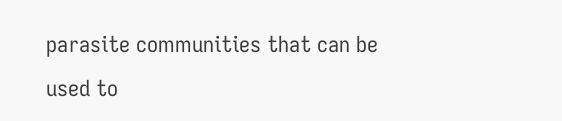parasite communities that can be used to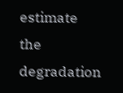estimate the degradation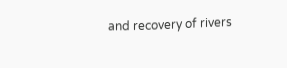and recovery of rivers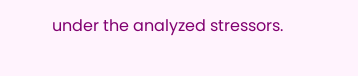under the analyzed stressors.